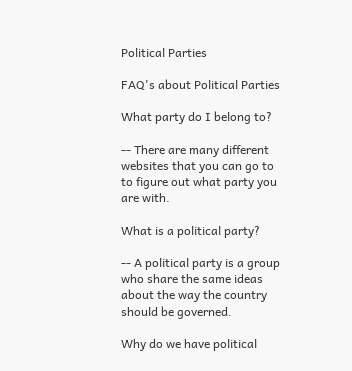Political Parties

FAQ's about Political Parties

What party do I belong to?

-- There are many different websites that you can go to to figure out what party you are with.

What is a political party?

-- A political party is a group who share the same ideas about the way the country should be governed.

Why do we have political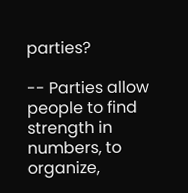parties?

-- Parties allow people to find strength in numbers, to organize,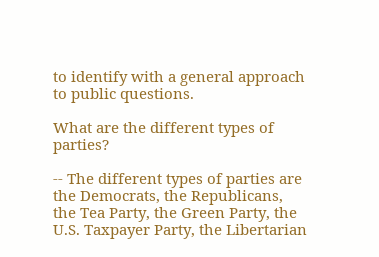to identify with a general approach to public questions.

What are the different types of parties?

-- The different types of parties are the Democrats, the Republicans, the Tea Party, the Green Party, the U.S. Taxpayer Party, the Libertarian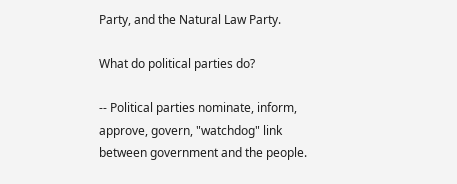Party, and the Natural Law Party.

What do political parties do?

-- Political parties nominate, inform, approve, govern, "watchdog" link between government and the people.